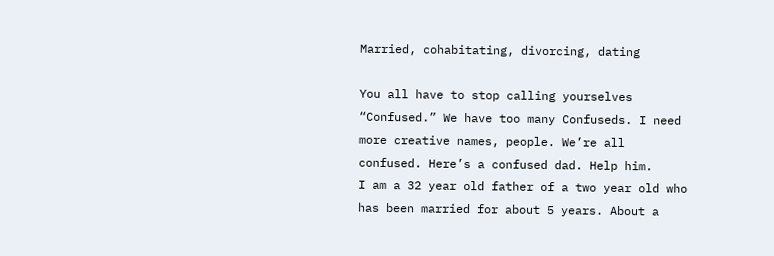Married, cohabitating, divorcing, dating

You all have to stop calling yourselves “Confused.” We have too many Confuseds. I need more creative names, people. We’re all confused. Here’s a confused dad. Help him.
I am a 32 year old father of a two year old who has been married for about 5 years. About a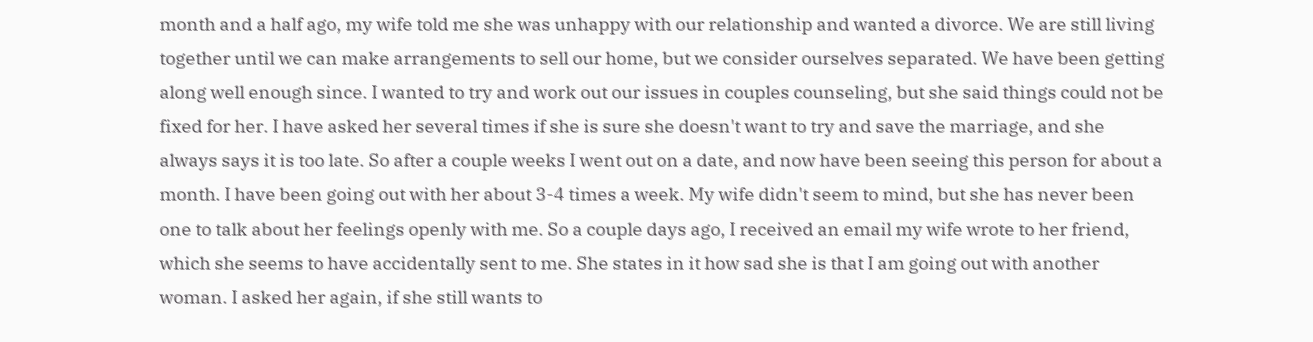month and a half ago, my wife told me she was unhappy with our relationship and wanted a divorce. We are still living together until we can make arrangements to sell our home, but we consider ourselves separated. We have been getting along well enough since. I wanted to try and work out our issues in couples counseling, but she said things could not be fixed for her. I have asked her several times if she is sure she doesn't want to try and save the marriage, and she always says it is too late. So after a couple weeks I went out on a date, and now have been seeing this person for about a month. I have been going out with her about 3-4 times a week. My wife didn't seem to mind, but she has never been one to talk about her feelings openly with me. So a couple days ago, I received an email my wife wrote to her friend, which she seems to have accidentally sent to me. She states in it how sad she is that I am going out with another woman. I asked her again, if she still wants to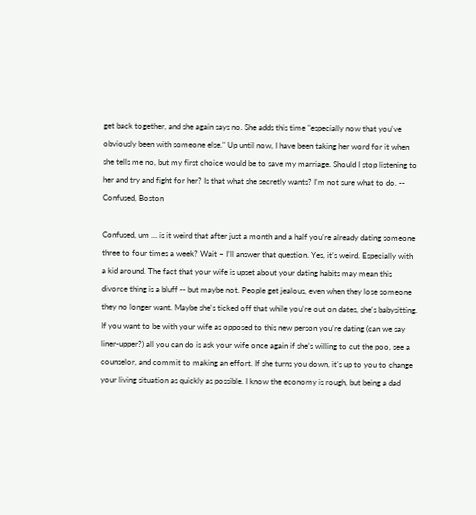get back together, and she again says no. She adds this time "especially now that you've obviously been with someone else." Up until now, I have been taking her word for it when she tells me no, but my first choice would be to save my marriage. Should I stop listening to her and try and fight for her? Is that what she secretly wants? I'm not sure what to do. -- Confused, Boston

Confused, um … is it weird that after just a month and a half you’re already dating someone three to four times a week? Wait – I’ll answer that question. Yes, it’s weird. Especially with a kid around. The fact that your wife is upset about your dating habits may mean this divorce thing is a bluff -- but maybe not. People get jealous, even when they lose someone they no longer want. Maybe she's ticked off that while you're out on dates, she's babysitting. If you want to be with your wife as opposed to this new person you’re dating (can we say liner-upper?) all you can do is ask your wife once again if she’s willing to cut the poo, see a counselor, and commit to making an effort. If she turns you down, it’s up to you to change your living situation as quickly as possible. I know the economy is rough, but being a dad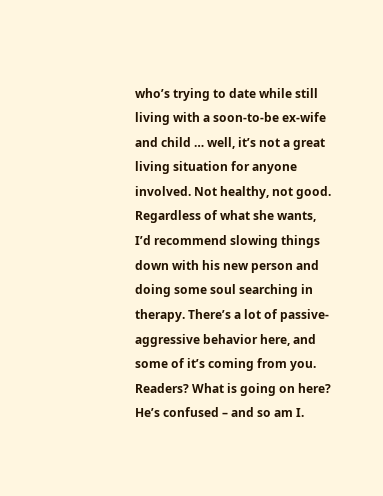who’s trying to date while still living with a soon-to-be ex-wife and child … well, it’s not a great living situation for anyone involved. Not healthy, not good. Regardless of what she wants, I’d recommend slowing things down with his new person and doing some soul searching in therapy. There’s a lot of passive-aggressive behavior here, and some of it’s coming from you. Readers? What is going on here? He’s confused – and so am I.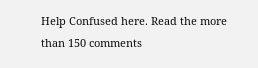Help Confused here. Read the more than 150 comments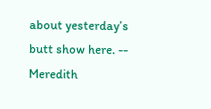about yesterday’s butt show here. -- Meredith